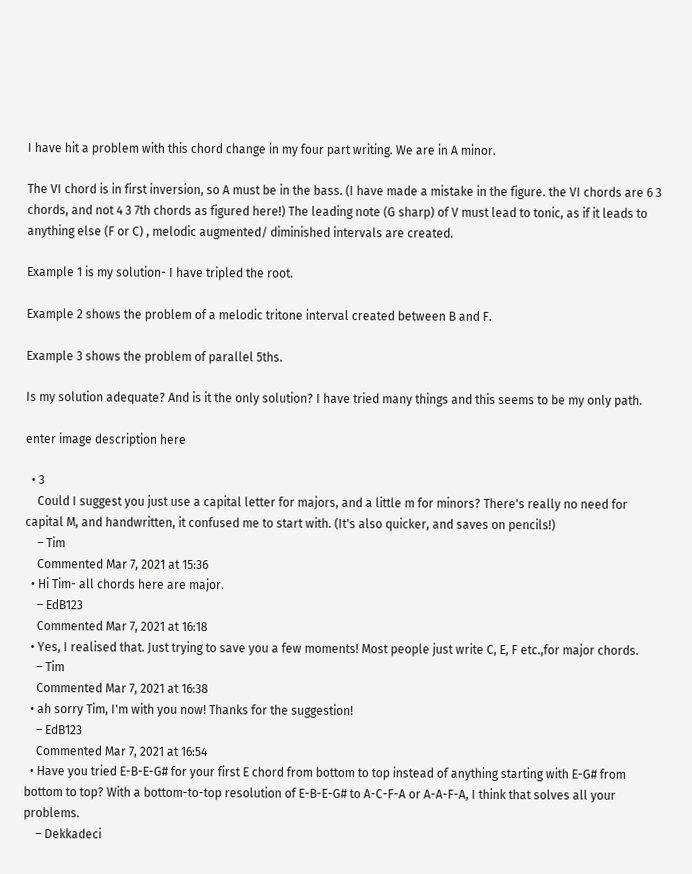I have hit a problem with this chord change in my four part writing. We are in A minor.

The VI chord is in first inversion, so A must be in the bass. (I have made a mistake in the figure. the VI chords are 6 3 chords, and not 4 3 7th chords as figured here!) The leading note (G sharp) of V must lead to tonic, as if it leads to anything else (F or C) , melodic augmented/ diminished intervals are created.

Example 1 is my solution- I have tripled the root.

Example 2 shows the problem of a melodic tritone interval created between B and F.

Example 3 shows the problem of parallel 5ths.

Is my solution adequate? And is it the only solution? I have tried many things and this seems to be my only path.

enter image description here

  • 3
    Could I suggest you just use a capital letter for majors, and a little m for minors? There's really no need for capital M, and handwritten, it confused me to start with. (It's also quicker, and saves on pencils!)
    – Tim
    Commented Mar 7, 2021 at 15:36
  • Hi Tim- all chords here are major.
    – EdB123
    Commented Mar 7, 2021 at 16:18
  • Yes, I realised that. Just trying to save you a few moments! Most people just write C, E, F etc.,for major chords.
    – Tim
    Commented Mar 7, 2021 at 16:38
  • ah sorry Tim, I'm with you now! Thanks for the suggestion!
    – EdB123
    Commented Mar 7, 2021 at 16:54
  • Have you tried E-B-E-G# for your first E chord from bottom to top instead of anything starting with E-G# from bottom to top? With a bottom-to-top resolution of E-B-E-G# to A-C-F-A or A-A-F-A, I think that solves all your problems.
    – Dekkadeci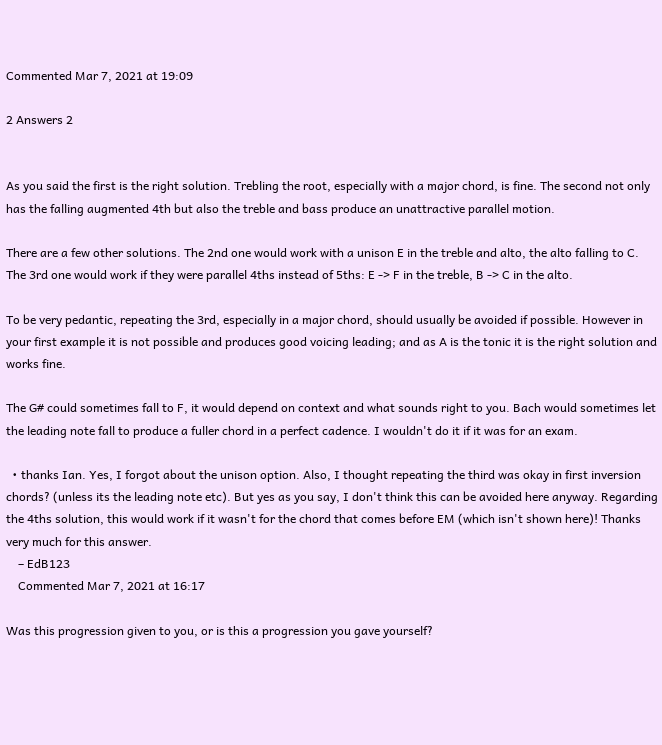Commented Mar 7, 2021 at 19:09

2 Answers 2


As you said the first is the right solution. Trebling the root, especially with a major chord, is fine. The second not only has the falling augmented 4th but also the treble and bass produce an unattractive parallel motion.

There are a few other solutions. The 2nd one would work with a unison E in the treble and alto, the alto falling to C. The 3rd one would work if they were parallel 4ths instead of 5ths: E -> F in the treble, B -> C in the alto.

To be very pedantic, repeating the 3rd, especially in a major chord, should usually be avoided if possible. However in your first example it is not possible and produces good voicing leading; and as A is the tonic it is the right solution and works fine.

The G# could sometimes fall to F, it would depend on context and what sounds right to you. Bach would sometimes let the leading note fall to produce a fuller chord in a perfect cadence. I wouldn't do it if it was for an exam.

  • thanks Ian. Yes, I forgot about the unison option. Also, I thought repeating the third was okay in first inversion chords? (unless its the leading note etc). But yes as you say, I don't think this can be avoided here anyway. Regarding the 4ths solution, this would work if it wasn't for the chord that comes before EM (which isn't shown here)! Thanks very much for this answer.
    – EdB123
    Commented Mar 7, 2021 at 16:17

Was this progression given to you, or is this a progression you gave yourself?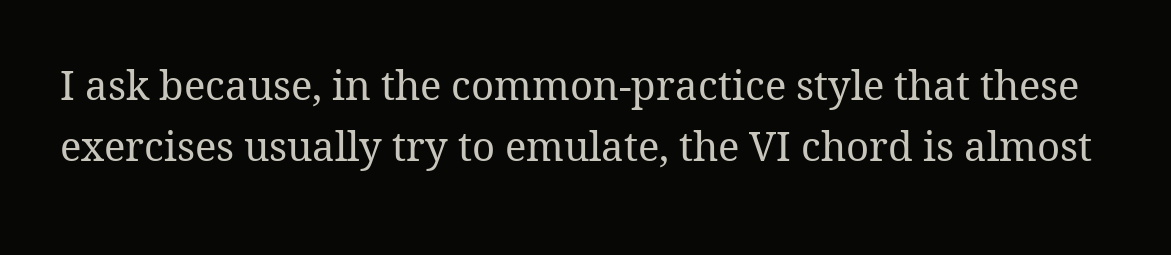I ask because, in the common-practice style that these exercises usually try to emulate, the VI chord is almost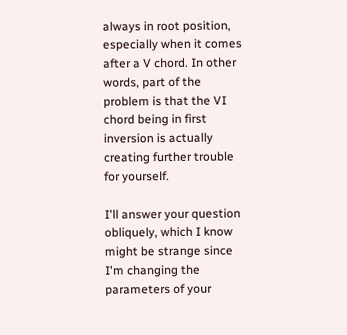always in root position, especially when it comes after a V chord. In other words, part of the problem is that the VI chord being in first inversion is actually creating further trouble for yourself.

I'll answer your question obliquely, which I know might be strange since I'm changing the parameters of your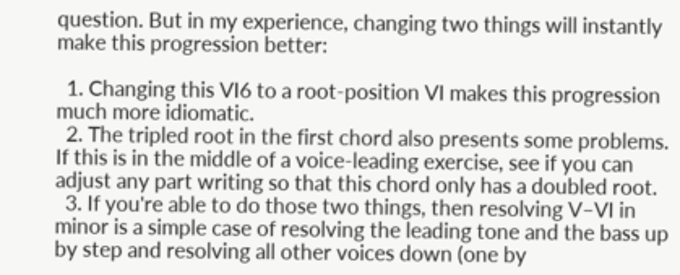question. But in my experience, changing two things will instantly make this progression better:

  1. Changing this VI6 to a root-position VI makes this progression much more idiomatic.
  2. The tripled root in the first chord also presents some problems. If this is in the middle of a voice-leading exercise, see if you can adjust any part writing so that this chord only has a doubled root.
  3. If you're able to do those two things, then resolving V–VI in minor is a simple case of resolving the leading tone and the bass up by step and resolving all other voices down (one by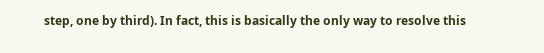step, one by third). In fact, this is basically the only way to resolve this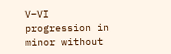V–VI progression in minor without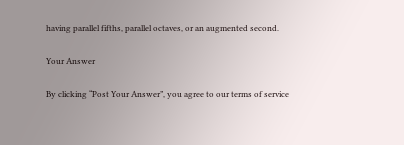having parallel fifths, parallel octaves, or an augmented second.

Your Answer

By clicking “Post Your Answer”, you agree to our terms of service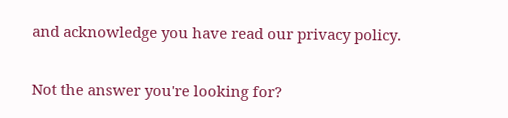and acknowledge you have read our privacy policy.

Not the answer you're looking for?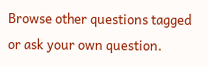Browse other questions tagged or ask your own question.